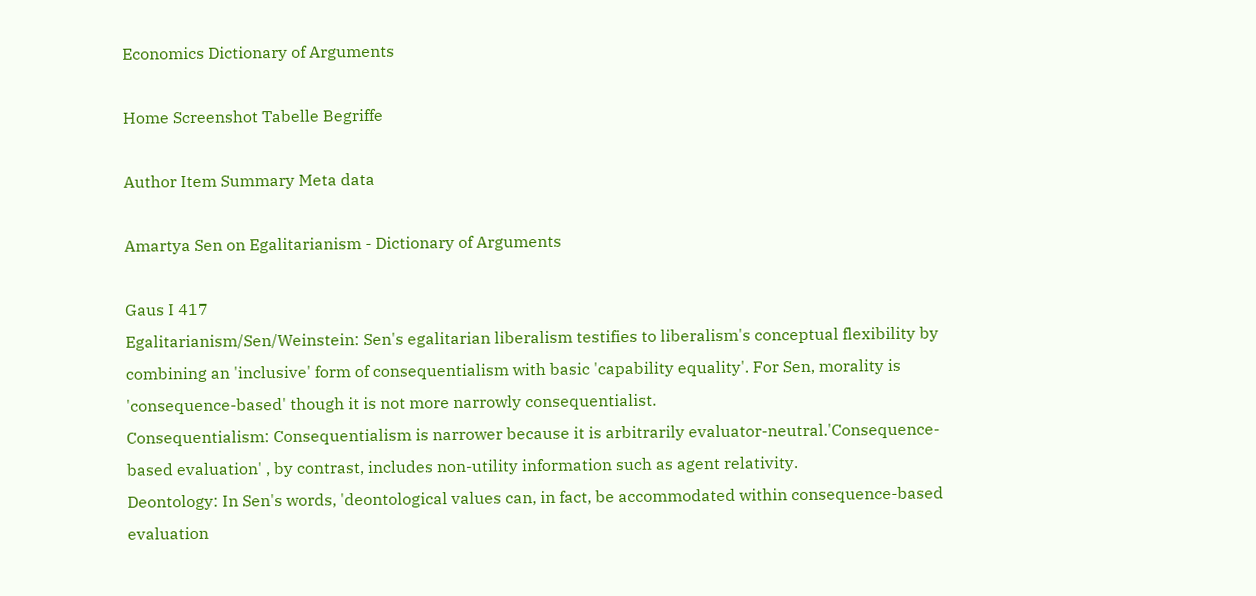Economics Dictionary of Arguments

Home Screenshot Tabelle Begriffe

Author Item Summary Meta data

Amartya Sen on Egalitarianism - Dictionary of Arguments

Gaus I 417
Egalitarianism/Sen/Weinstein: Sen's egalitarian liberalism testifies to liberalism's conceptual flexibility by combining an 'inclusive' form of consequentialism with basic 'capability equality'. For Sen, morality is 'consequence-based' though it is not more narrowly consequentialist.
Consequentialism: Consequentialism is narrower because it is arbitrarily evaluator-neutral.'Consequence-based evaluation' , by contrast, includes non-utility information such as agent relativity.
Deontology: In Sen's words, 'deontological values can, in fact, be accommodated within consequence-based evaluation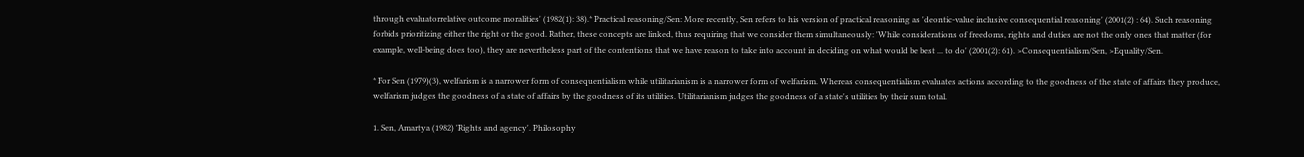through evaluatorrelative outcome moralities' (1982(1): 38).* Practical reasoning/Sen: More recently, Sen refers to his version of practical reasoning as 'deontic-value inclusive consequential reasoning' (2001(2) : 64). Such reasoning forbids prioritizing either the right or the good. Rather, these concepts are linked, thus requiring that we consider them simultaneously: 'While considerations of freedoms, rights and duties are not the only ones that matter (for example, well-being does too), they are nevertheless part of the contentions that we have reason to take into account in deciding on what would be best ... to do' (2001(2): 61). >Consequentialism/Sen, >Equality/Sen.

* For Sen (1979)(3), welfarism is a narrower form of consequentialism while utilitarianism is a narrower form of welfarism. Whereas consequentialism evaluates actions according to the goodness of the state of affairs they produce, welfarism judges the goodness of a state of affairs by the goodness of its utilities. Utilitarianism judges the goodness of a state's utilities by their sum total.

1. Sen, Amartya (1982) 'Rights and agency'. Philosophy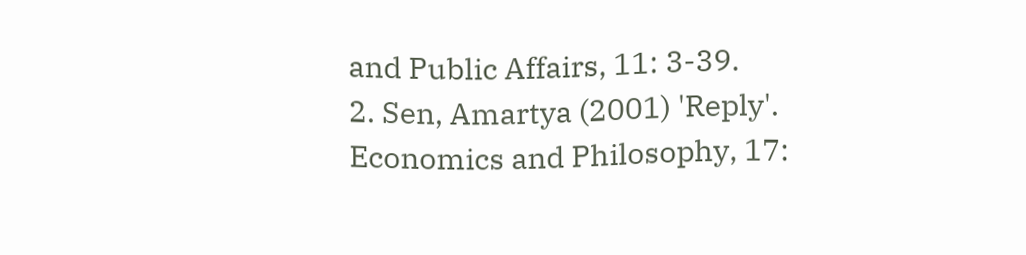and Public Affairs, 11: 3-39.
2. Sen, Amartya (2001) 'Reply'. Economics and Philosophy, 17: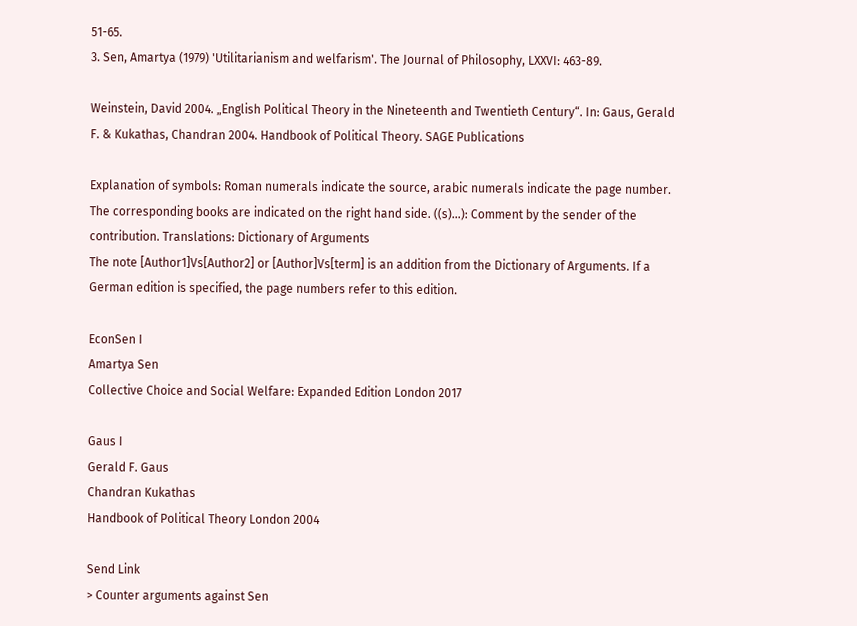51-65.
3. Sen, Amartya (1979) 'Utilitarianism and welfarism'. The Journal of Philosophy, LXXVI: 463-89.

Weinstein, David 2004. „English Political Theory in the Nineteenth and Twentieth Century“. In: Gaus, Gerald F. & Kukathas, Chandran 2004. Handbook of Political Theory. SAGE Publications

Explanation of symbols: Roman numerals indicate the source, arabic numerals indicate the page number. The corresponding books are indicated on the right hand side. ((s)…): Comment by the sender of the contribution. Translations: Dictionary of Arguments
The note [Author1]Vs[Author2] or [Author]Vs[term] is an addition from the Dictionary of Arguments. If a German edition is specified, the page numbers refer to this edition.

EconSen I
Amartya Sen
Collective Choice and Social Welfare: Expanded Edition London 2017

Gaus I
Gerald F. Gaus
Chandran Kukathas
Handbook of Political Theory London 2004

Send Link
> Counter arguments against Sen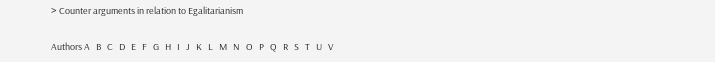> Counter arguments in relation to Egalitarianism

Authors A   B   C   D   E   F   G   H   I   J   K   L   M   N   O   P   Q   R   S   T   U   V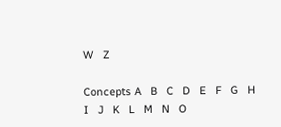W   Z

Concepts A   B   C   D   E   F   G   H   I   J   K   L   M   N   O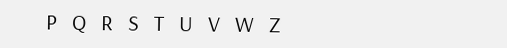P   Q   R   S   T   U   V   W   Z